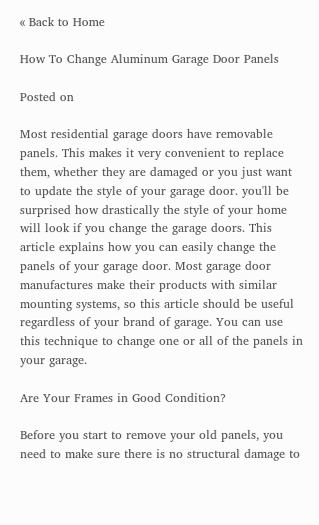« Back to Home

How To Change Aluminum Garage Door Panels

Posted on

Most residential garage doors have removable panels. This makes it very convenient to replace them, whether they are damaged or you just want to update the style of your garage door. you'll be surprised how drastically the style of your home will look if you change the garage doors. This article explains how you can easily change the panels of your garage door. Most garage door manufactures make their products with similar mounting systems, so this article should be useful regardless of your brand of garage. You can use this technique to change one or all of the panels in your garage.

Are Your Frames in Good Condition?

Before you start to remove your old panels, you need to make sure there is no structural damage to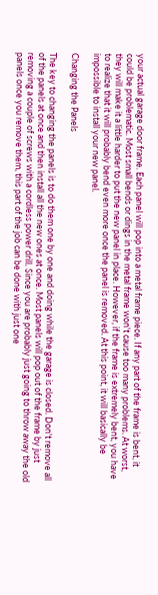your actual garage door frame. Each panel will pop into a metal frame piece. If any part of the frame is bent, it could be problematic. Most small bends or dings in the metal frame won't cause too many problems. At worst, they will make it a little harder to put the new panel in place. However, if the frame is extremely bent, you have to realize that it will probably bend even more once the panel is removed. At this point, it will basically be impossible to install your new panel.

Changing the Panels

The key to changing the panels is to do them one by one and doing while the garage is closed. Don't remove all of the panels at once and then install all the new ones at once. Most panels will pop out of the frame by just removing a couple of screws with a cordless power drill. Since you are probably just going to throw away the old panels once you remove them, this part of the job can be done with just one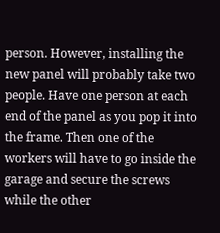person. However, installing the new panel will probably take two people. Have one person at each end of the panel as you pop it into the frame. Then one of the workers will have to go inside the garage and secure the screws while the other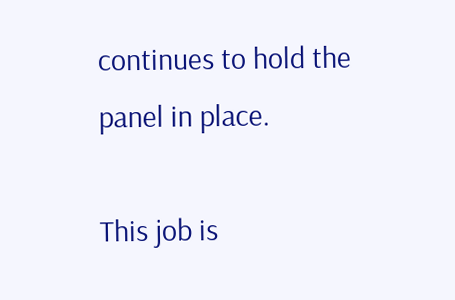continues to hold the panel in place.

This job is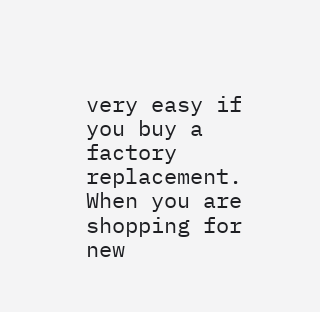very easy if you buy a factory replacement. When you are shopping for new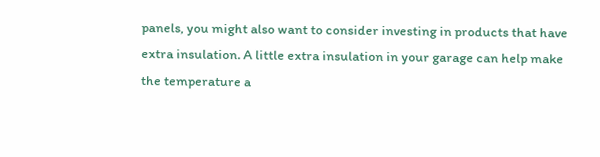panels, you might also want to consider investing in products that have extra insulation. A little extra insulation in your garage can help make the temperature a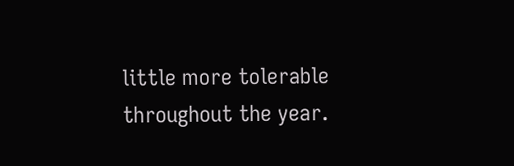little more tolerable throughout the year.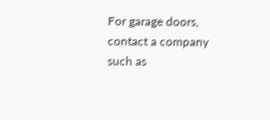For garage doors, contact a company such as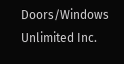Doors/Windows Unlimited Inc.